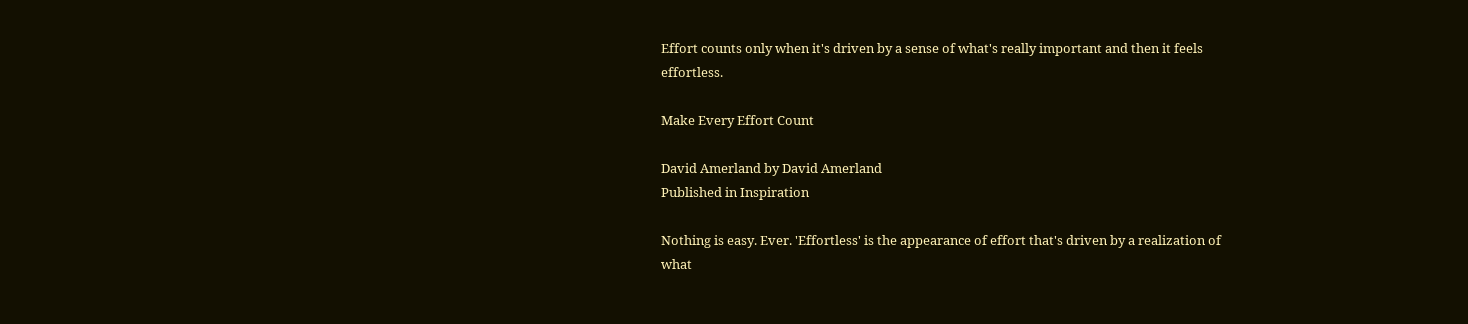Effort counts only when it's driven by a sense of what's really important and then it feels effortless.

Make Every Effort Count

David Amerland by David Amerland
Published in Inspiration

Nothing is easy. Ever. 'Effortless' is the appearance of effort that's driven by a realization of what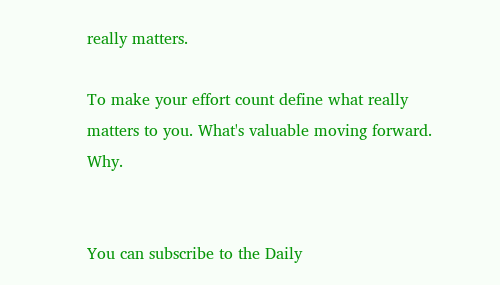really matters.

To make your effort count define what really matters to you. What's valuable moving forward. Why.


You can subscribe to the Daily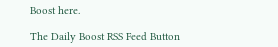Boost here.

The Daily Boost RSS Feed Button